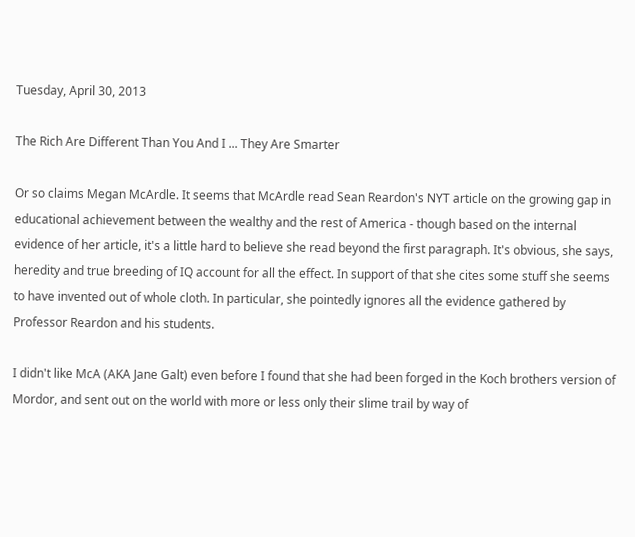Tuesday, April 30, 2013

The Rich Are Different Than You And I ... They Are Smarter

Or so claims Megan McArdle. It seems that McArdle read Sean Reardon's NYT article on the growing gap in educational achievement between the wealthy and the rest of America - though based on the internal evidence of her article, it's a little hard to believe she read beyond the first paragraph. It's obvious, she says, heredity and true breeding of IQ account for all the effect. In support of that she cites some stuff she seems to have invented out of whole cloth. In particular, she pointedly ignores all the evidence gathered by Professor Reardon and his students.

I didn't like McA (AKA Jane Galt) even before I found that she had been forged in the Koch brothers version of Mordor, and sent out on the world with more or less only their slime trail by way of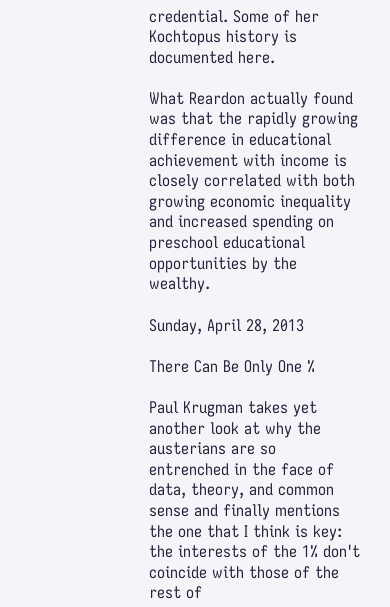credential. Some of her Kochtopus history is documented here.

What Reardon actually found was that the rapidly growing difference in educational achievement with income is closely correlated with both growing economic inequality and increased spending on preschool educational opportunities by the wealthy.

Sunday, April 28, 2013

There Can Be Only One %

Paul Krugman takes yet another look at why the austerians are so entrenched in the face of data, theory, and common sense and finally mentions the one that I think is key: the interests of the 1% don't coincide with those of the rest of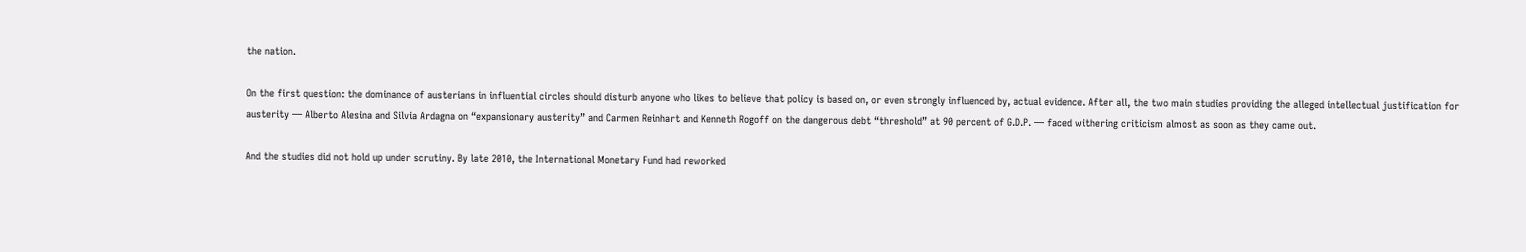the nation.

On the first question: the dominance of austerians in influential circles should disturb anyone who likes to believe that policy is based on, or even strongly influenced by, actual evidence. After all, the two main studies providing the alleged intellectual justification for austerity — Alberto Alesina and Silvia Ardagna on “expansionary austerity” and Carmen Reinhart and Kenneth Rogoff on the dangerous debt “threshold” at 90 percent of G.D.P. — faced withering criticism almost as soon as they came out.

And the studies did not hold up under scrutiny. By late 2010, the International Monetary Fund had reworked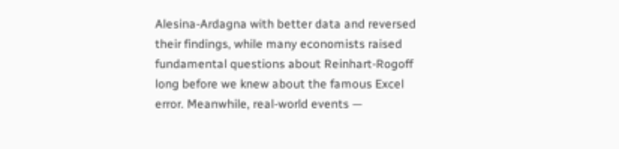Alesina-Ardagna with better data and reversed their findings, while many economists raised fundamental questions about Reinhart-Rogoff long before we knew about the famous Excel error. Meanwhile, real-world events —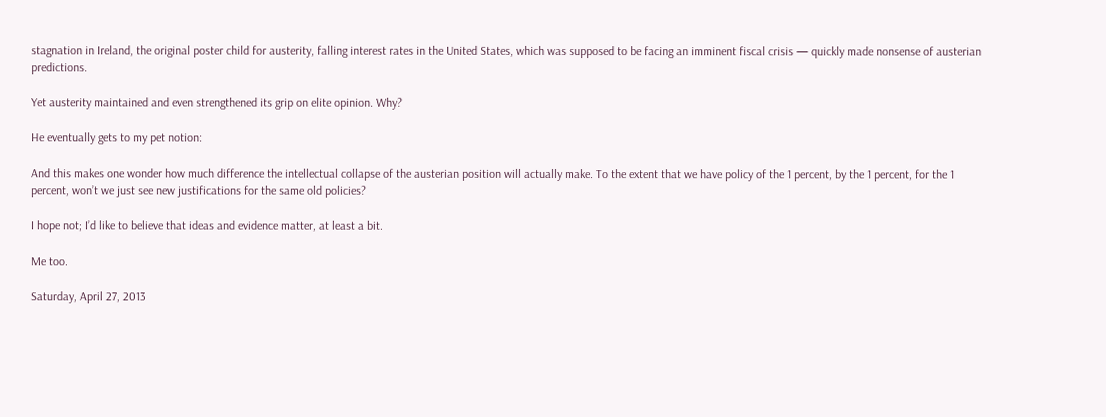stagnation in Ireland, the original poster child for austerity, falling interest rates in the United States, which was supposed to be facing an imminent fiscal crisis — quickly made nonsense of austerian predictions.

Yet austerity maintained and even strengthened its grip on elite opinion. Why?

He eventually gets to my pet notion:

And this makes one wonder how much difference the intellectual collapse of the austerian position will actually make. To the extent that we have policy of the 1 percent, by the 1 percent, for the 1 percent, won’t we just see new justifications for the same old policies?

I hope not; I’d like to believe that ideas and evidence matter, at least a bit.

Me too.

Saturday, April 27, 2013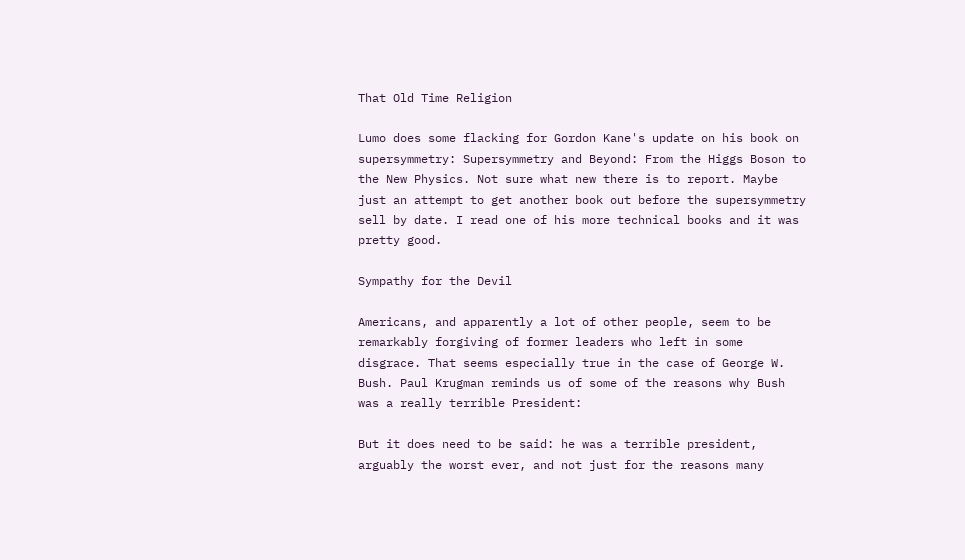That Old Time Religion

Lumo does some flacking for Gordon Kane's update on his book on supersymmetry: Supersymmetry and Beyond: From the Higgs Boson to the New Physics. Not sure what new there is to report. Maybe just an attempt to get another book out before the supersymmetry sell by date. I read one of his more technical books and it was pretty good.

Sympathy for the Devil

Americans, and apparently a lot of other people, seem to be remarkably forgiving of former leaders who left in some disgrace. That seems especially true in the case of George W. Bush. Paul Krugman reminds us of some of the reasons why Bush was a really terrible President:

But it does need to be said: he was a terrible president, arguably the worst ever, and not just for the reasons many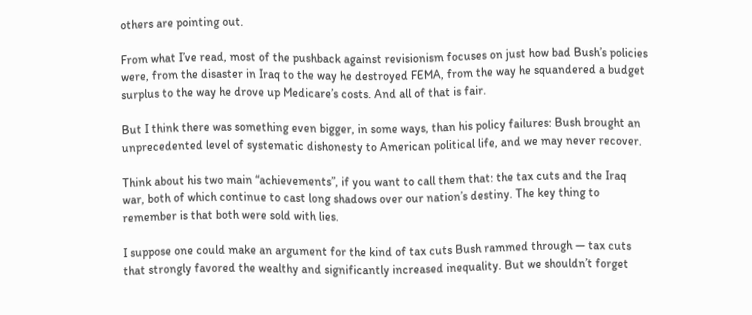others are pointing out.

From what I’ve read, most of the pushback against revisionism focuses on just how bad Bush’s policies were, from the disaster in Iraq to the way he destroyed FEMA, from the way he squandered a budget surplus to the way he drove up Medicare’s costs. And all of that is fair.

But I think there was something even bigger, in some ways, than his policy failures: Bush brought an unprecedented level of systematic dishonesty to American political life, and we may never recover.

Think about his two main “achievements”, if you want to call them that: the tax cuts and the Iraq war, both of which continue to cast long shadows over our nation’s destiny. The key thing to remember is that both were sold with lies.

I suppose one could make an argument for the kind of tax cuts Bush rammed through — tax cuts that strongly favored the wealthy and significantly increased inequality. But we shouldn’t forget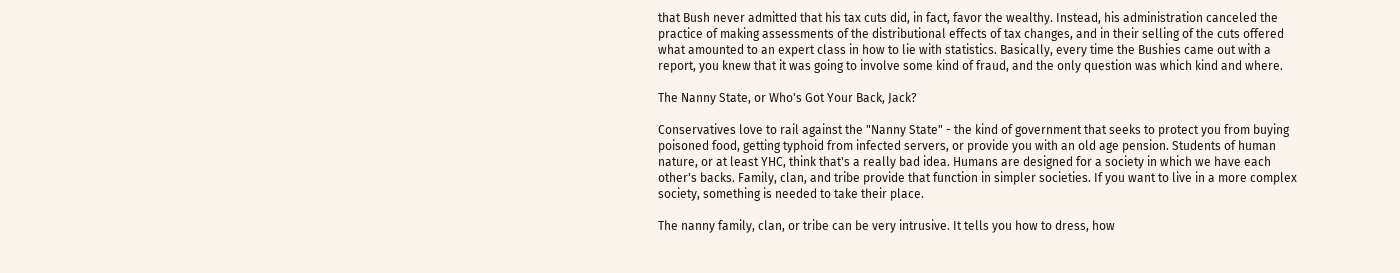that Bush never admitted that his tax cuts did, in fact, favor the wealthy. Instead, his administration canceled the practice of making assessments of the distributional effects of tax changes, and in their selling of the cuts offered what amounted to an expert class in how to lie with statistics. Basically, every time the Bushies came out with a report, you knew that it was going to involve some kind of fraud, and the only question was which kind and where.

The Nanny State, or Who's Got Your Back, Jack?

Conservatives love to rail against the "Nanny State" - the kind of government that seeks to protect you from buying poisoned food, getting typhoid from infected servers, or provide you with an old age pension. Students of human nature, or at least YHC, think that's a really bad idea. Humans are designed for a society in which we have each other's backs. Family, clan, and tribe provide that function in simpler societies. If you want to live in a more complex society, something is needed to take their place.

The nanny family, clan, or tribe can be very intrusive. It tells you how to dress, how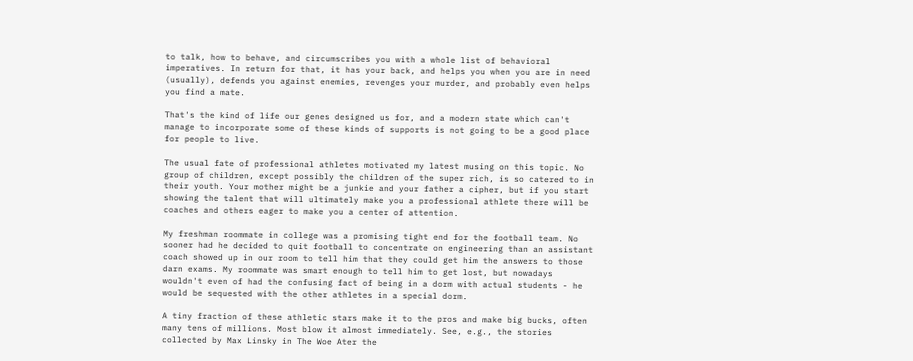to talk, how to behave, and circumscribes you with a whole list of behavioral imperatives. In return for that, it has your back, and helps you when you are in need (usually), defends you against enemies, revenges your murder, and probably even helps you find a mate.

That's the kind of life our genes designed us for, and a modern state which can't manage to incorporate some of these kinds of supports is not going to be a good place for people to live.

The usual fate of professional athletes motivated my latest musing on this topic. No group of children, except possibly the children of the super rich, is so catered to in their youth. Your mother might be a junkie and your father a cipher, but if you start showing the talent that will ultimately make you a professional athlete there will be coaches and others eager to make you a center of attention.

My freshman roommate in college was a promising tight end for the football team. No sooner had he decided to quit football to concentrate on engineering than an assistant coach showed up in our room to tell him that they could get him the answers to those darn exams. My roommate was smart enough to tell him to get lost, but nowadays wouldn't even of had the confusing fact of being in a dorm with actual students - he would be sequested with the other athletes in a special dorm.

A tiny fraction of these athletic stars make it to the pros and make big bucks, often many tens of millions. Most blow it almost immediately. See, e.g., the stories collected by Max Linsky in The Woe Ater the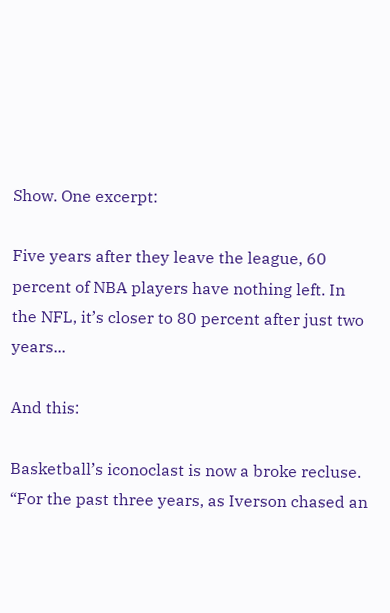Show. One excerpt:

Five years after they leave the league, 60 percent of NBA players have nothing left. In the NFL, it’s closer to 80 percent after just two years...

And this:

Basketball’s iconoclast is now a broke recluse. “For the past three years, as Iverson chased an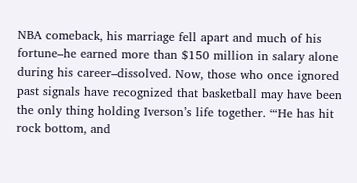NBA comeback, his marriage fell apart and much of his fortune–he earned more than $150 million in salary alone during his career–dissolved. Now, those who once ignored past signals have recognized that basketball may have been the only thing holding Iverson’s life together. “‘He has hit rock bottom, and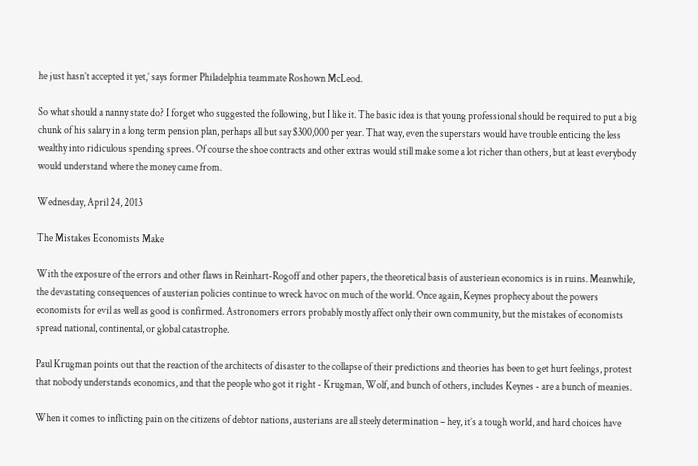he just hasn’t accepted it yet,’ says former Philadelphia teammate Roshown McLeod.

So what should a nanny state do? I forget who suggested the following, but I like it. The basic idea is that young professional should be required to put a big chunk of his salary in a long term pension plan, perhaps all but say $300,000 per year. That way, even the superstars would have trouble enticing the less wealthy into ridiculous spending sprees. Of course the shoe contracts and other extras would still make some a lot richer than others, but at least everybody would understand where the money came from.

Wednesday, April 24, 2013

The Mistakes Economists Make

With the exposure of the errors and other flaws in Reinhart-Rogoff and other papers, the theoretical basis of austeriean economics is in ruins. Meanwhile, the devastating consequences of austerian policies continue to wreck havoc on much of the world. Once again, Keynes prophecy about the powers economists for evil as well as good is confirmed. Astronomers errors probably mostly affect only their own community, but the mistakes of economists spread national, continental, or global catastrophe.

Paul Krugman points out that the reaction of the architects of disaster to the collapse of their predictions and theories has been to get hurt feelings, protest that nobody understands economics, and that the people who got it right - Krugman, Wolf, and bunch of others, includes Keynes - are a bunch of meanies.

When it comes to inflicting pain on the citizens of debtor nations, austerians are all steely determination – hey, it’s a tough world, and hard choices have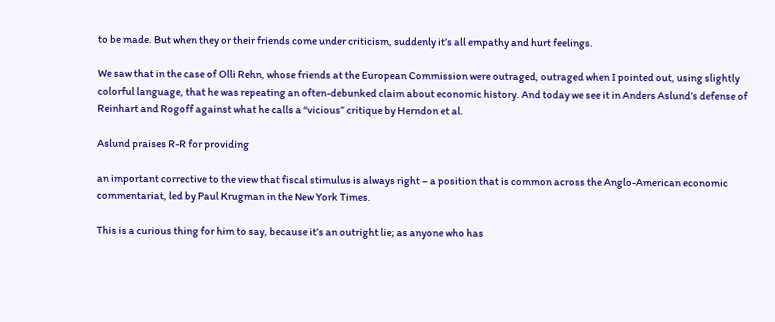to be made. But when they or their friends come under criticism, suddenly it’s all empathy and hurt feelings.

We saw that in the case of Olli Rehn, whose friends at the European Commission were outraged, outraged when I pointed out, using slightly colorful language, that he was repeating an often-debunked claim about economic history. And today we see it in Anders Aslund’s defense of Reinhart and Rogoff against what he calls a “vicious” critique by Herndon et al.

Aslund praises R-R for providing

an important corrective to the view that fiscal stimulus is always right – a position that is common across the Anglo-American economic commentariat, led by Paul Krugman in the New York Times.

This is a curious thing for him to say, because it’s an outright lie; as anyone who has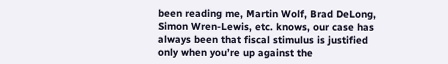been reading me, Martin Wolf, Brad DeLong, Simon Wren-Lewis, etc. knows, our case has always been that fiscal stimulus is justified only when you’re up against the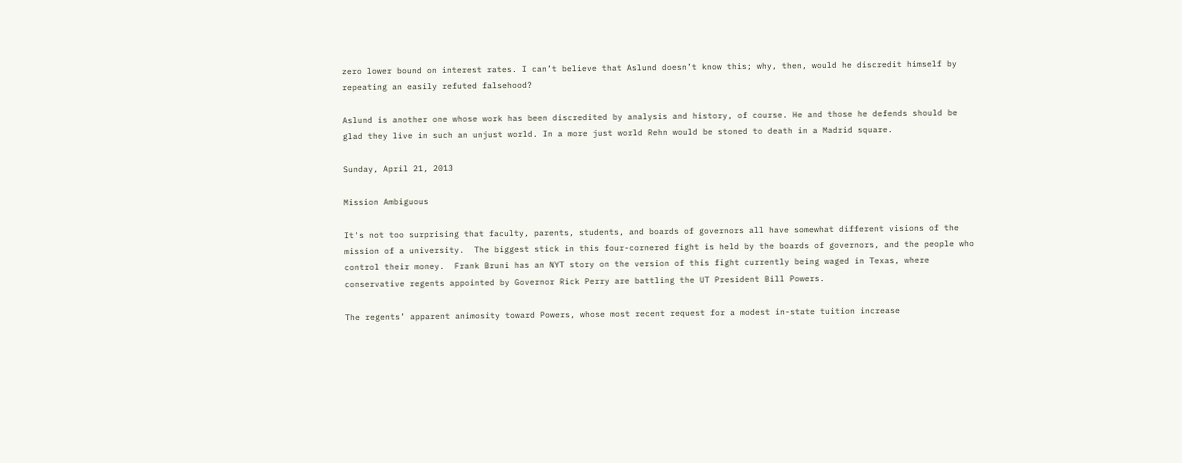zero lower bound on interest rates. I can’t believe that Aslund doesn’t know this; why, then, would he discredit himself by repeating an easily refuted falsehood?

Aslund is another one whose work has been discredited by analysis and history, of course. He and those he defends should be glad they live in such an unjust world. In a more just world Rehn would be stoned to death in a Madrid square.

Sunday, April 21, 2013

Mission Ambiguous

It's not too surprising that faculty, parents, students, and boards of governors all have somewhat different visions of the mission of a university.  The biggest stick in this four-cornered fight is held by the boards of governors, and the people who control their money.  Frank Bruni has an NYT story on the version of this fight currently being waged in Texas, where conservative regents appointed by Governor Rick Perry are battling the UT President Bill Powers.

The regents’ apparent animosity toward Powers, whose most recent request for a modest in-state tuition increase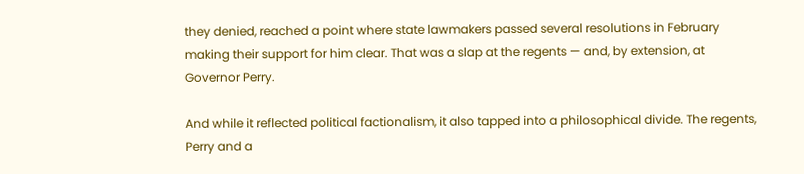they denied, reached a point where state lawmakers passed several resolutions in February making their support for him clear. That was a slap at the regents — and, by extension, at Governor Perry.

And while it reflected political factionalism, it also tapped into a philosophical divide. The regents, Perry and a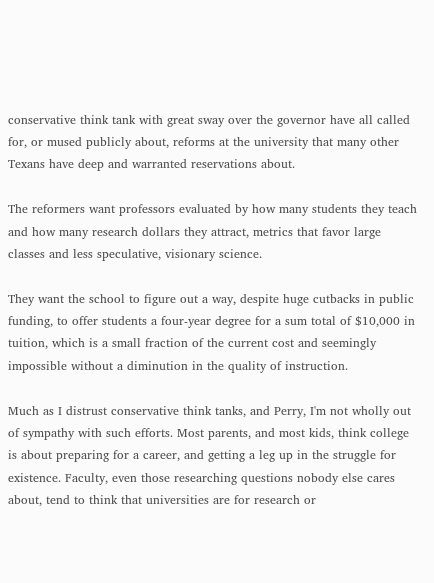conservative think tank with great sway over the governor have all called for, or mused publicly about, reforms at the university that many other Texans have deep and warranted reservations about.

The reformers want professors evaluated by how many students they teach and how many research dollars they attract, metrics that favor large classes and less speculative, visionary science.

They want the school to figure out a way, despite huge cutbacks in public funding, to offer students a four-year degree for a sum total of $10,000 in tuition, which is a small fraction of the current cost and seemingly impossible without a diminution in the quality of instruction.

Much as I distrust conservative think tanks, and Perry, I'm not wholly out of sympathy with such efforts. Most parents, and most kids, think college is about preparing for a career, and getting a leg up in the struggle for existence. Faculty, even those researching questions nobody else cares about, tend to think that universities are for research or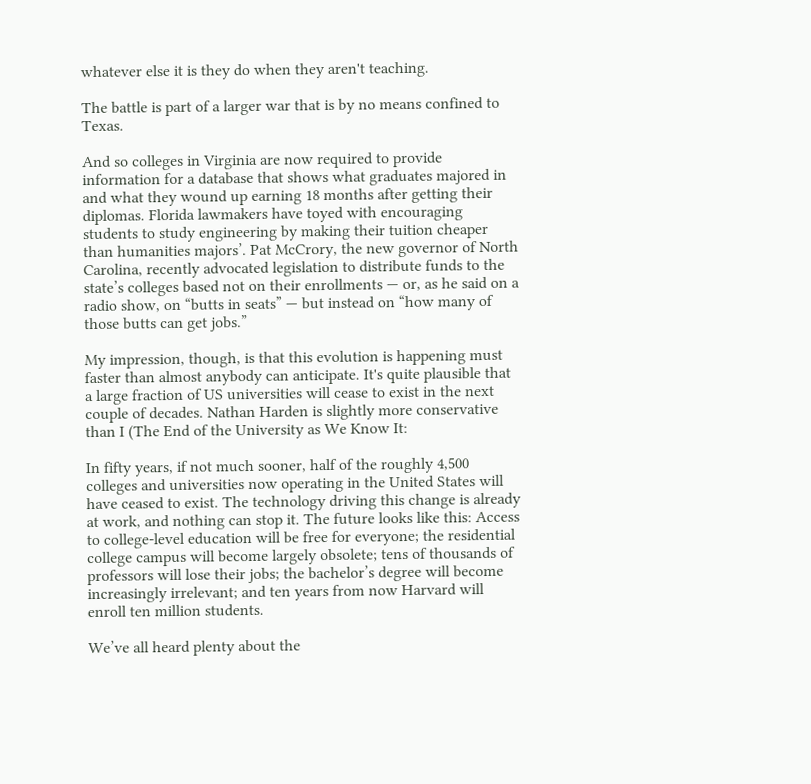whatever else it is they do when they aren't teaching.

The battle is part of a larger war that is by no means confined to Texas.

And so colleges in Virginia are now required to provide information for a database that shows what graduates majored in and what they wound up earning 18 months after getting their diplomas. Florida lawmakers have toyed with encouraging students to study engineering by making their tuition cheaper than humanities majors’. Pat McCrory, the new governor of North Carolina, recently advocated legislation to distribute funds to the state’s colleges based not on their enrollments — or, as he said on a radio show, on “butts in seats” — but instead on “how many of those butts can get jobs.”

My impression, though, is that this evolution is happening must faster than almost anybody can anticipate. It's quite plausible that a large fraction of US universities will cease to exist in the next couple of decades. Nathan Harden is slightly more conservative than I (The End of the University as We Know It:

In fifty years, if not much sooner, half of the roughly 4,500 colleges and universities now operating in the United States will have ceased to exist. The technology driving this change is already at work, and nothing can stop it. The future looks like this: Access to college-level education will be free for everyone; the residential college campus will become largely obsolete; tens of thousands of professors will lose their jobs; the bachelor’s degree will become increasingly irrelevant; and ten years from now Harvard will enroll ten million students.

We’ve all heard plenty about the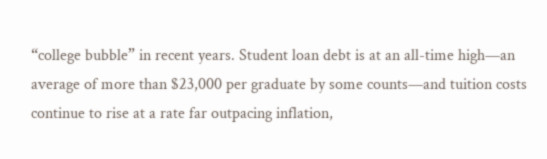“college bubble” in recent years. Student loan debt is at an all-time high—an average of more than $23,000 per graduate by some counts—and tuition costs continue to rise at a rate far outpacing inflation,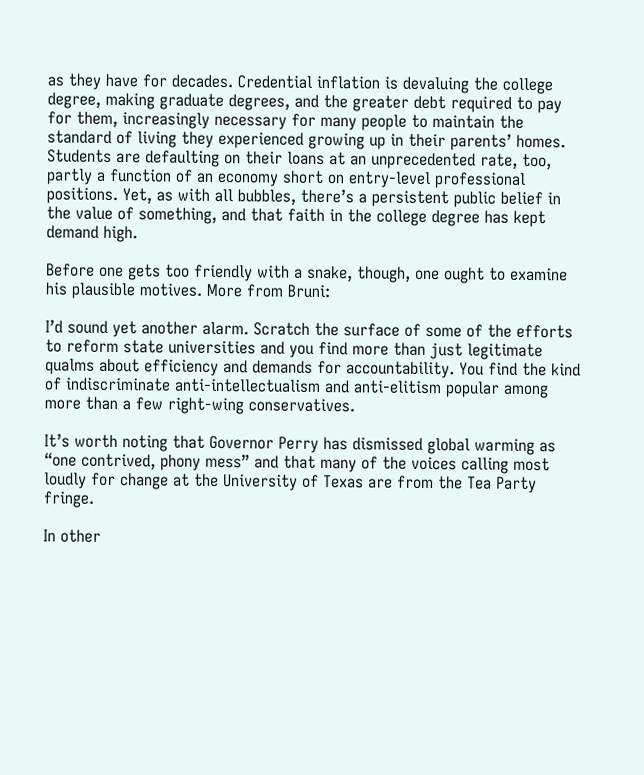as they have for decades. Credential inflation is devaluing the college degree, making graduate degrees, and the greater debt required to pay for them, increasingly necessary for many people to maintain the standard of living they experienced growing up in their parents’ homes. Students are defaulting on their loans at an unprecedented rate, too, partly a function of an economy short on entry-level professional positions. Yet, as with all bubbles, there’s a persistent public belief in the value of something, and that faith in the college degree has kept demand high.

Before one gets too friendly with a snake, though, one ought to examine his plausible motives. More from Bruni:

I’d sound yet another alarm. Scratch the surface of some of the efforts to reform state universities and you find more than just legitimate qualms about efficiency and demands for accountability. You find the kind of indiscriminate anti-intellectualism and anti-elitism popular among more than a few right-wing conservatives.

It’s worth noting that Governor Perry has dismissed global warming as “one contrived, phony mess” and that many of the voices calling most loudly for change at the University of Texas are from the Tea Party fringe.

In other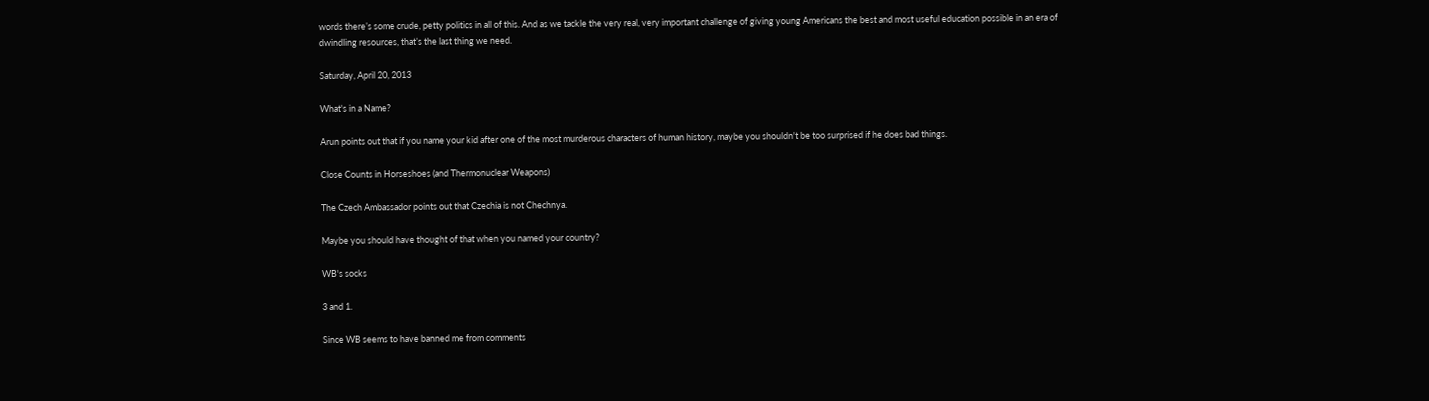words there’s some crude, petty politics in all of this. And as we tackle the very real, very important challenge of giving young Americans the best and most useful education possible in an era of dwindling resources, that’s the last thing we need.

Saturday, April 20, 2013

What's in a Name?

Arun points out that if you name your kid after one of the most murderous characters of human history, maybe you shouldn't be too surprised if he does bad things.

Close Counts in Horseshoes (and Thermonuclear Weapons)

The Czech Ambassador points out that Czechia is not Chechnya.

Maybe you should have thought of that when you named your country?

WB's socks

3 and 1.

Since WB seems to have banned me from comments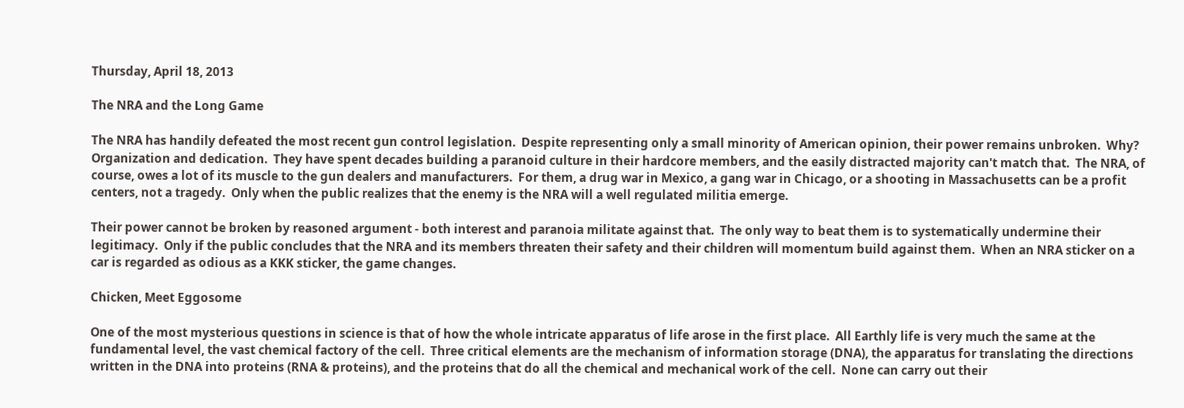Thursday, April 18, 2013

The NRA and the Long Game

The NRA has handily defeated the most recent gun control legislation.  Despite representing only a small minority of American opinion, their power remains unbroken.  Why?  Organization and dedication.  They have spent decades building a paranoid culture in their hardcore members, and the easily distracted majority can't match that.  The NRA, of course, owes a lot of its muscle to the gun dealers and manufacturers.  For them, a drug war in Mexico, a gang war in Chicago, or a shooting in Massachusetts can be a profit centers, not a tragedy.  Only when the public realizes that the enemy is the NRA will a well regulated militia emerge.

Their power cannot be broken by reasoned argument - both interest and paranoia militate against that.  The only way to beat them is to systematically undermine their legitimacy.  Only if the public concludes that the NRA and its members threaten their safety and their children will momentum build against them.  When an NRA sticker on a car is regarded as odious as a KKK sticker, the game changes.

Chicken, Meet Eggosome

One of the most mysterious questions in science is that of how the whole intricate apparatus of life arose in the first place.  All Earthly life is very much the same at the fundamental level, the vast chemical factory of the cell.  Three critical elements are the mechanism of information storage (DNA), the apparatus for translating the directions written in the DNA into proteins (RNA & proteins), and the proteins that do all the chemical and mechanical work of the cell.  None can carry out their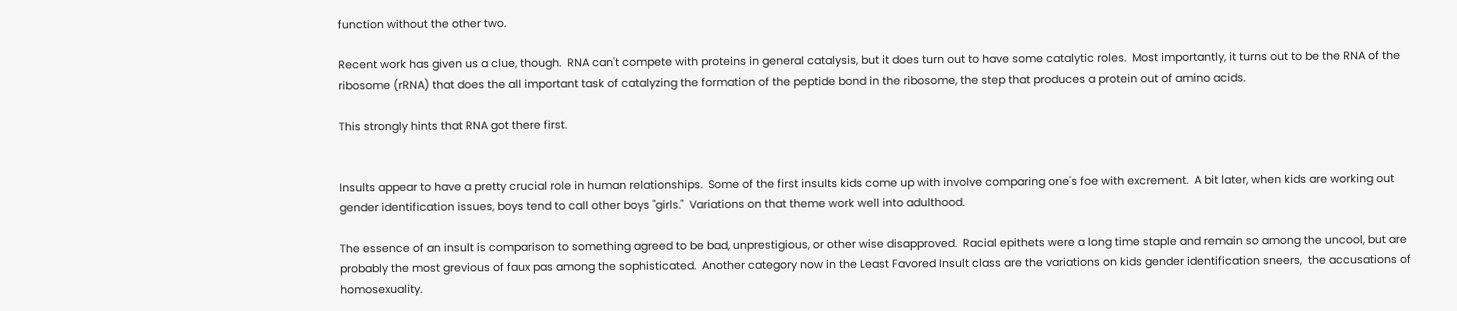function without the other two.

Recent work has given us a clue, though.  RNA can't compete with proteins in general catalysis, but it does turn out to have some catalytic roles.  Most importantly, it turns out to be the RNA of the ribosome (rRNA) that does the all important task of catalyzing the formation of the peptide bond in the ribosome, the step that produces a protein out of amino acids.

This strongly hints that RNA got there first.


Insults appear to have a pretty crucial role in human relationships.  Some of the first insults kids come up with involve comparing one's foe with excrement.  A bit later, when kids are working out gender identification issues, boys tend to call other boys "girls."  Variations on that theme work well into adulthood.

The essence of an insult is comparison to something agreed to be bad, unprestigious, or other wise disapproved.  Racial epithets were a long time staple and remain so among the uncool, but are probably the most grevious of faux pas among the sophisticated.  Another category now in the Least Favored Insult class are the variations on kids gender identification sneers,  the accusations of homosexuality.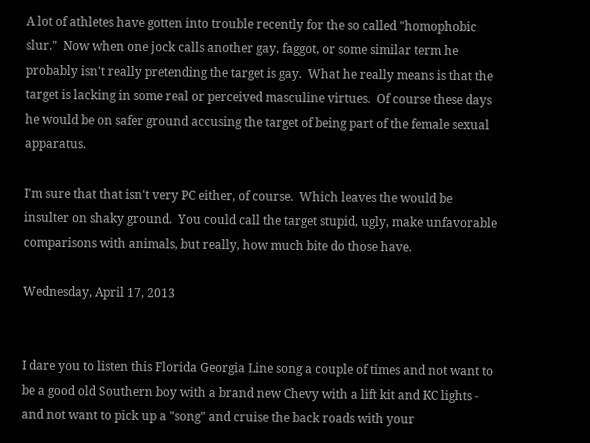A lot of athletes have gotten into trouble recently for the so called "homophobic slur."  Now when one jock calls another gay, faggot, or some similar term he probably isn't really pretending the target is gay.  What he really means is that the target is lacking in some real or perceived masculine virtues.  Of course these days he would be on safer ground accusing the target of being part of the female sexual apparatus.

I'm sure that that isn't very PC either, of course.  Which leaves the would be insulter on shaky ground.  You could call the target stupid, ugly, make unfavorable comparisons with animals, but really, how much bite do those have.

Wednesday, April 17, 2013


I dare you to listen this Florida Georgia Line song a couple of times and not want to be a good old Southern boy with a brand new Chevy with a lift kit and KC lights - and not want to pick up a "song" and cruise the back roads with your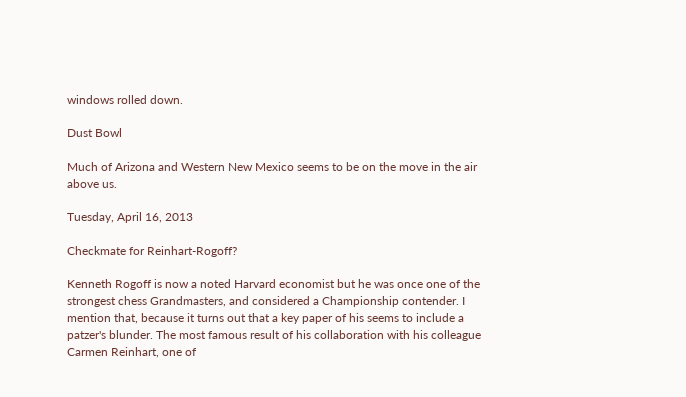windows rolled down.

Dust Bowl

Much of Arizona and Western New Mexico seems to be on the move in the air above us.

Tuesday, April 16, 2013

Checkmate for Reinhart-Rogoff?

Kenneth Rogoff is now a noted Harvard economist but he was once one of the strongest chess Grandmasters, and considered a Championship contender. I mention that, because it turns out that a key paper of his seems to include a patzer's blunder. The most famous result of his collaboration with his colleague Carmen Reinhart, one of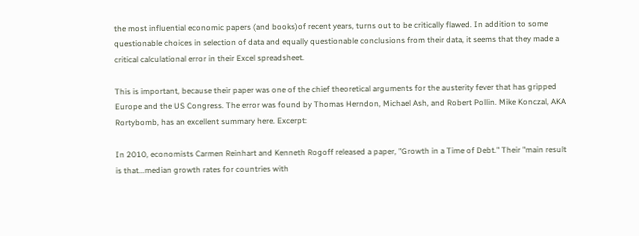the most influential economic papers (and books)of recent years, turns out to be critically flawed. In addition to some questionable choices in selection of data and equally questionable conclusions from their data, it seems that they made a critical calculational error in their Excel spreadsheet.

This is important, because their paper was one of the chief theoretical arguments for the austerity fever that has gripped Europe and the US Congress. The error was found by Thomas Herndon, Michael Ash, and Robert Pollin. Mike Konczal, AKA Rortybomb, has an excellent summary here. Excerpt:

In 2010, economists Carmen Reinhart and Kenneth Rogoff released a paper, "Growth in a Time of Debt." Their "main result is that...median growth rates for countries with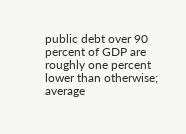public debt over 90 percent of GDP are roughly one percent lower than otherwise; average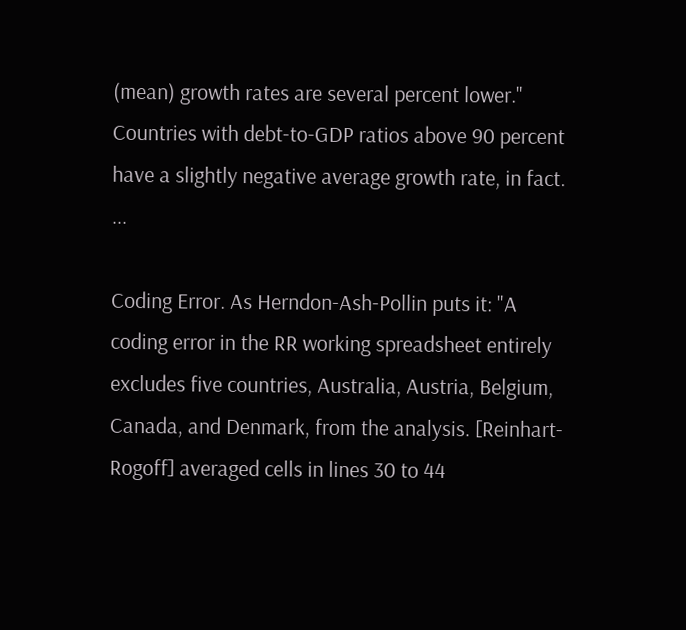(mean) growth rates are several percent lower." Countries with debt-to-GDP ratios above 90 percent have a slightly negative average growth rate, in fact. ...

Coding Error. As Herndon-Ash-Pollin puts it: "A coding error in the RR working spreadsheet entirely excludes five countries, Australia, Austria, Belgium, Canada, and Denmark, from the analysis. [Reinhart-Rogoff] averaged cells in lines 30 to 44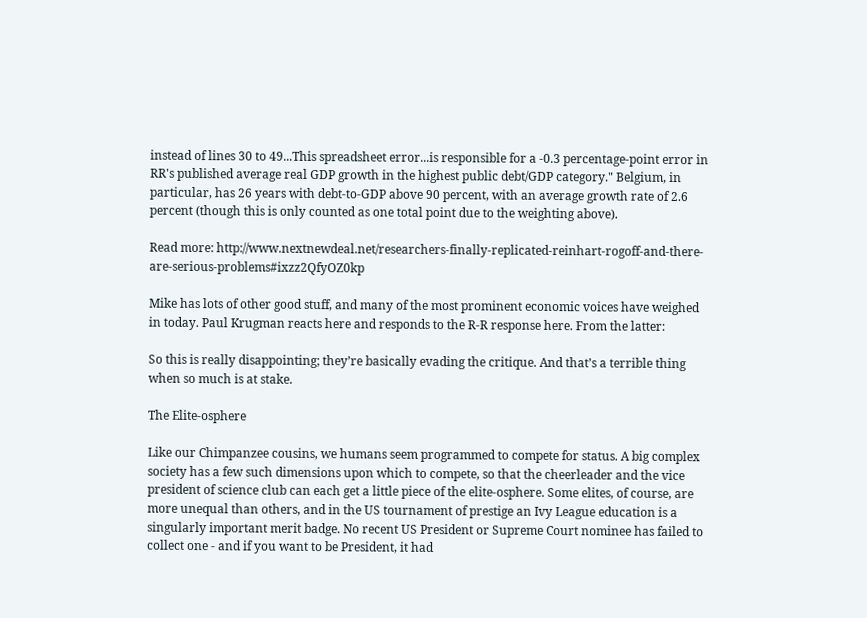instead of lines 30 to 49...This spreadsheet error...is responsible for a -0.3 percentage-point error in RR's published average real GDP growth in the highest public debt/GDP category." Belgium, in particular, has 26 years with debt-to-GDP above 90 percent, with an average growth rate of 2.6 percent (though this is only counted as one total point due to the weighting above).

Read more: http://www.nextnewdeal.net/researchers-finally-replicated-reinhart-rogoff-and-there-are-serious-problems#ixzz2QfyOZ0kp

Mike has lots of other good stuff, and many of the most prominent economic voices have weighed in today. Paul Krugman reacts here and responds to the R-R response here. From the latter:

So this is really disappointing; they’re basically evading the critique. And that’s a terrible thing when so much is at stake.

The Elite-osphere

Like our Chimpanzee cousins, we humans seem programmed to compete for status. A big complex society has a few such dimensions upon which to compete, so that the cheerleader and the vice president of science club can each get a little piece of the elite-osphere. Some elites, of course, are more unequal than others, and in the US tournament of prestige an Ivy League education is a singularly important merit badge. No recent US President or Supreme Court nominee has failed to collect one - and if you want to be President, it had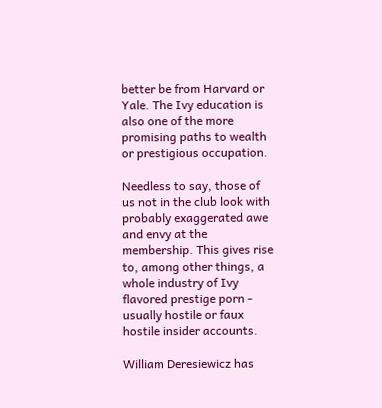better be from Harvard or Yale. The Ivy education is also one of the more promising paths to wealth or prestigious occupation.

Needless to say, those of us not in the club look with probably exaggerated awe and envy at the membership. This gives rise to, among other things, a whole industry of Ivy flavored prestige porn - usually hostile or faux hostile insider accounts.

William Deresiewicz has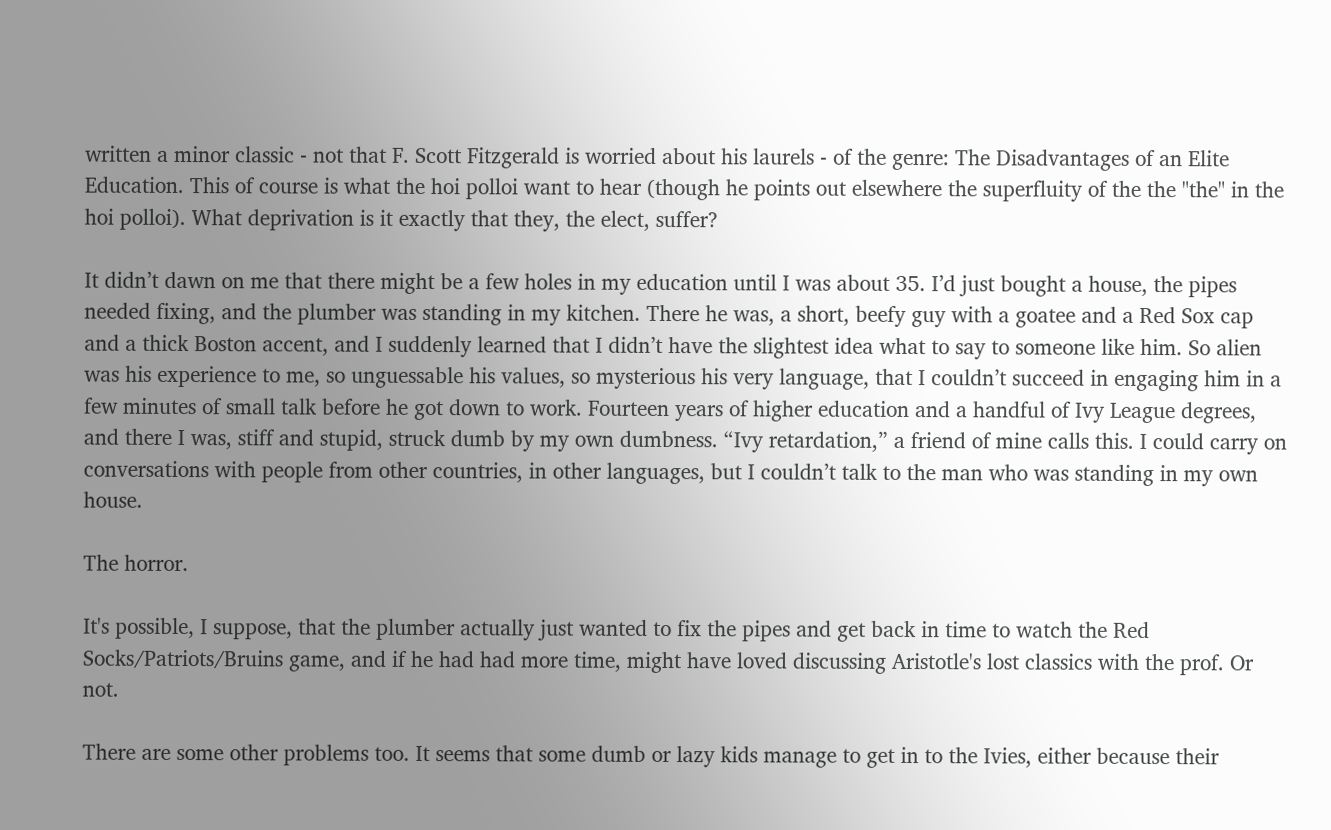written a minor classic - not that F. Scott Fitzgerald is worried about his laurels - of the genre: The Disadvantages of an Elite Education. This of course is what the hoi polloi want to hear (though he points out elsewhere the superfluity of the the "the" in the hoi polloi). What deprivation is it exactly that they, the elect, suffer?

It didn’t dawn on me that there might be a few holes in my education until I was about 35. I’d just bought a house, the pipes needed fixing, and the plumber was standing in my kitchen. There he was, a short, beefy guy with a goatee and a Red Sox cap and a thick Boston accent, and I suddenly learned that I didn’t have the slightest idea what to say to someone like him. So alien was his experience to me, so unguessable his values, so mysterious his very language, that I couldn’t succeed in engaging him in a few minutes of small talk before he got down to work. Fourteen years of higher education and a handful of Ivy League degrees, and there I was, stiff and stupid, struck dumb by my own dumbness. “Ivy retardation,” a friend of mine calls this. I could carry on conversations with people from other countries, in other languages, but I couldn’t talk to the man who was standing in my own house.

The horror.

It's possible, I suppose, that the plumber actually just wanted to fix the pipes and get back in time to watch the Red Socks/Patriots/Bruins game, and if he had had more time, might have loved discussing Aristotle's lost classics with the prof. Or not.

There are some other problems too. It seems that some dumb or lazy kids manage to get in to the Ivies, either because their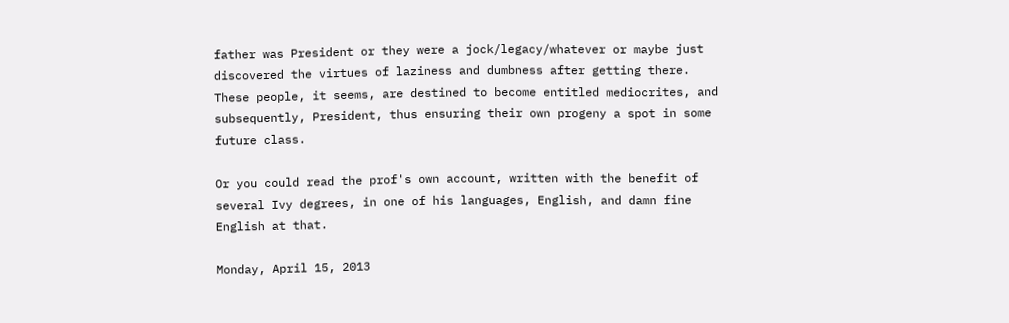father was President or they were a jock/legacy/whatever or maybe just discovered the virtues of laziness and dumbness after getting there. These people, it seems, are destined to become entitled mediocrites, and subsequently, President, thus ensuring their own progeny a spot in some future class.

Or you could read the prof's own account, written with the benefit of several Ivy degrees, in one of his languages, English, and damn fine English at that.

Monday, April 15, 2013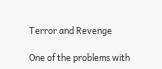Terror and Revenge

One of the problems with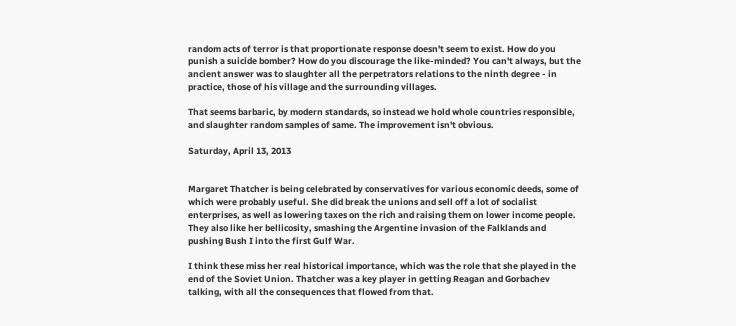random acts of terror is that proportionate response doesn't seem to exist. How do you punish a suicide bomber? How do you discourage the like-minded? You can't always, but the ancient answer was to slaughter all the perpetrators relations to the ninth degree - in practice, those of his village and the surrounding villages.

That seems barbaric, by modern standards, so instead we hold whole countries responsible, and slaughter random samples of same. The improvement isn't obvious.

Saturday, April 13, 2013


Margaret Thatcher is being celebrated by conservatives for various economic deeds, some of which were probably useful. She did break the unions and sell off a lot of socialist enterprises, as well as lowering taxes on the rich and raising them on lower income people. They also like her bellicosity, smashing the Argentine invasion of the Falklands and pushing Bush I into the first Gulf War.

I think these miss her real historical importance, which was the role that she played in the end of the Soviet Union. Thatcher was a key player in getting Reagan and Gorbachev talking, with all the consequences that flowed from that.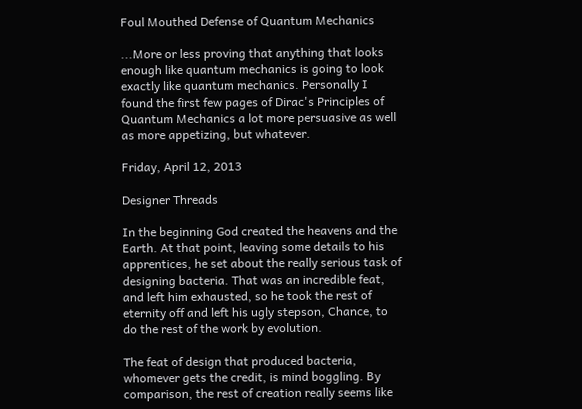Foul Mouthed Defense of Quantum Mechanics

...More or less proving that anything that looks enough like quantum mechanics is going to look exactly like quantum mechanics. Personally I found the first few pages of Dirac's Principles of Quantum Mechanics a lot more persuasive as well as more appetizing, but whatever.

Friday, April 12, 2013

Designer Threads

In the beginning God created the heavens and the Earth. At that point, leaving some details to his apprentices, he set about the really serious task of designing bacteria. That was an incredible feat, and left him exhausted, so he took the rest of eternity off and left his ugly stepson, Chance, to do the rest of the work by evolution.

The feat of design that produced bacteria, whomever gets the credit, is mind boggling. By comparison, the rest of creation really seems like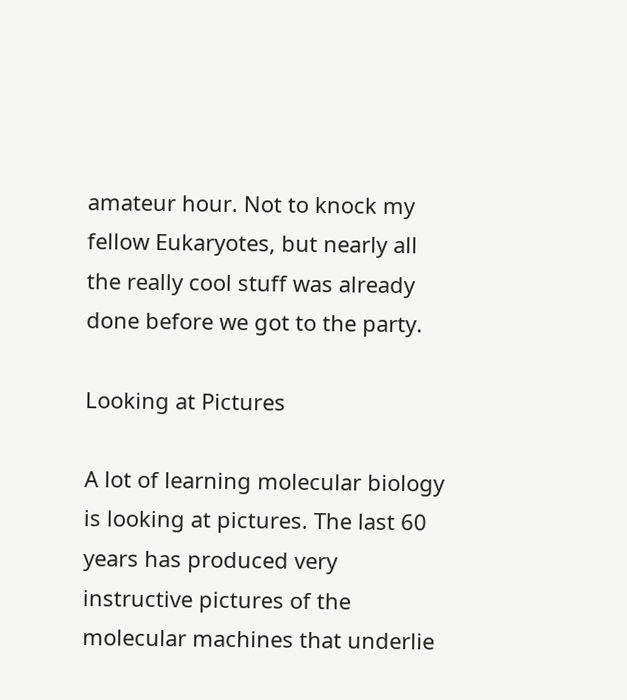amateur hour. Not to knock my fellow Eukaryotes, but nearly all the really cool stuff was already done before we got to the party.

Looking at Pictures

A lot of learning molecular biology is looking at pictures. The last 60 years has produced very instructive pictures of the molecular machines that underlie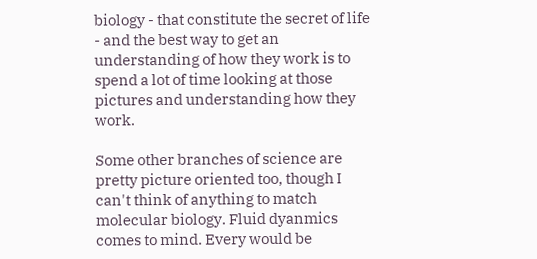biology - that constitute the secret of life - and the best way to get an understanding of how they work is to spend a lot of time looking at those pictures and understanding how they work.

Some other branches of science are pretty picture oriented too, though I can't think of anything to match molecular biology. Fluid dyanmics comes to mind. Every would be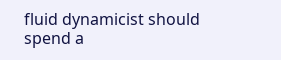fluid dynamicist should spend a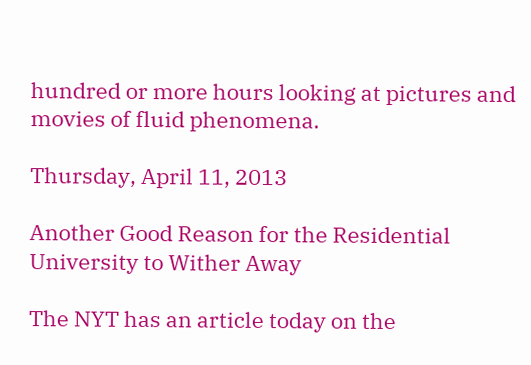hundred or more hours looking at pictures and movies of fluid phenomena.

Thursday, April 11, 2013

Another Good Reason for the Residential University to Wither Away

The NYT has an article today on the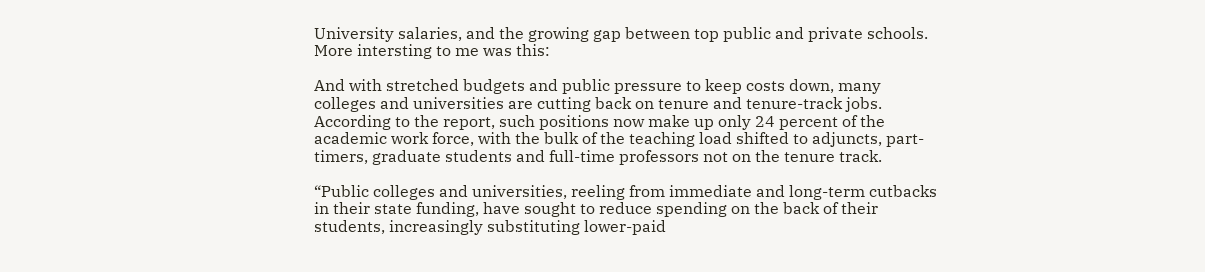University salaries, and the growing gap between top public and private schools. More intersting to me was this:

And with stretched budgets and public pressure to keep costs down, many colleges and universities are cutting back on tenure and tenure-track jobs. According to the report, such positions now make up only 24 percent of the academic work force, with the bulk of the teaching load shifted to adjuncts, part-timers, graduate students and full-time professors not on the tenure track.

“Public colleges and universities, reeling from immediate and long-term cutbacks in their state funding, have sought to reduce spending on the back of their students, increasingly substituting lower-paid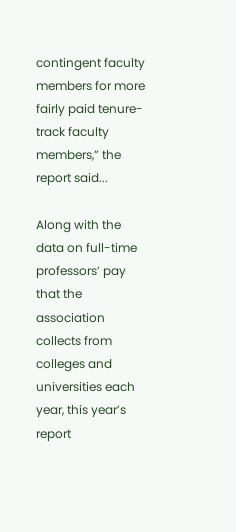contingent faculty members for more fairly paid tenure-track faculty members,” the report said...

Along with the data on full-time professors’ pay that the association collects from colleges and universities each year, this year’s report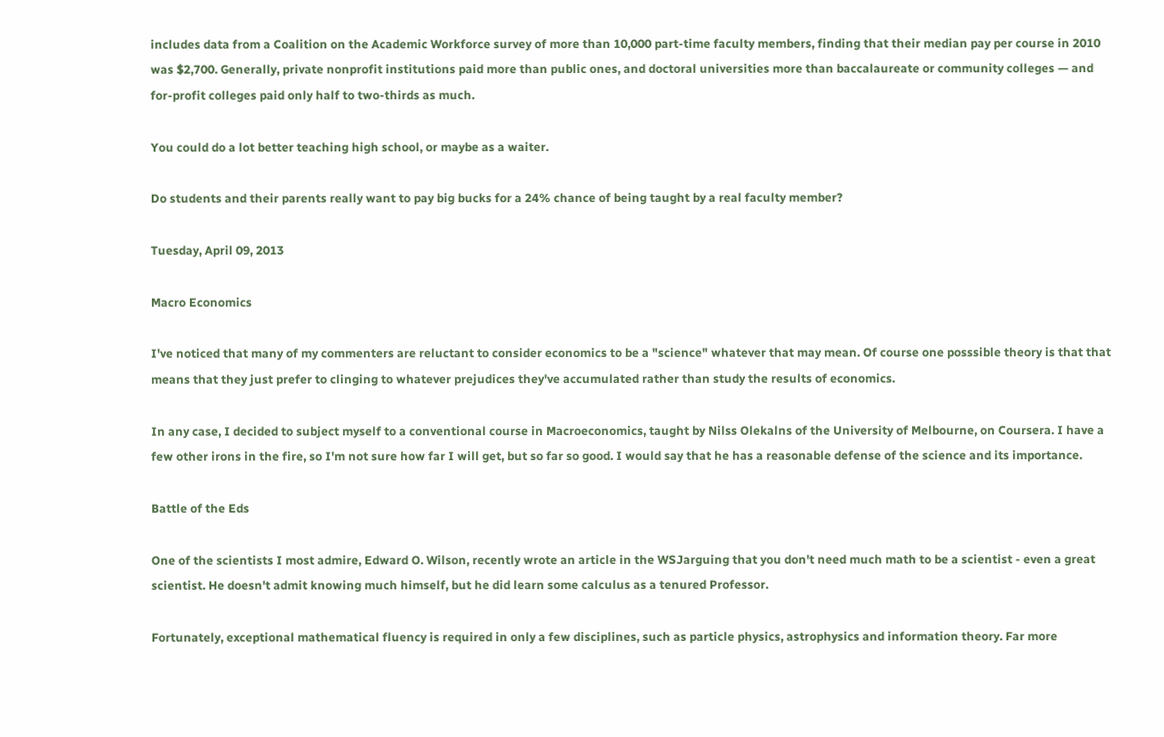includes data from a Coalition on the Academic Workforce survey of more than 10,000 part-time faculty members, finding that their median pay per course in 2010 was $2,700. Generally, private nonprofit institutions paid more than public ones, and doctoral universities more than baccalaureate or community colleges — and for-profit colleges paid only half to two-thirds as much.

You could do a lot better teaching high school, or maybe as a waiter.

Do students and their parents really want to pay big bucks for a 24% chance of being taught by a real faculty member?

Tuesday, April 09, 2013

Macro Economics

I've noticed that many of my commenters are reluctant to consider economics to be a "science" whatever that may mean. Of course one posssible theory is that that means that they just prefer to clinging to whatever prejudices they've accumulated rather than study the results of economics.

In any case, I decided to subject myself to a conventional course in Macroeconomics, taught by Nilss Olekalns of the University of Melbourne, on Coursera. I have a few other irons in the fire, so I'm not sure how far I will get, but so far so good. I would say that he has a reasonable defense of the science and its importance.

Battle of the Eds

One of the scientists I most admire, Edward O. Wilson, recently wrote an article in the WSJarguing that you don't need much math to be a scientist - even a great scientist. He doesn't admit knowing much himself, but he did learn some calculus as a tenured Professor.

Fortunately, exceptional mathematical fluency is required in only a few disciplines, such as particle physics, astrophysics and information theory. Far more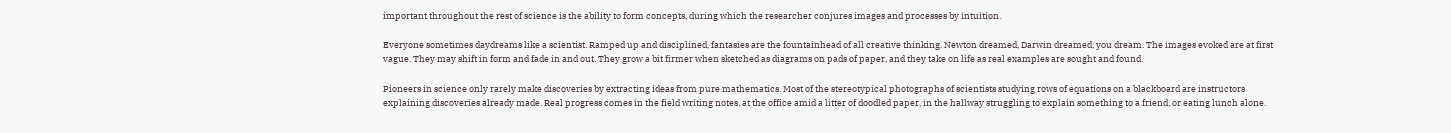important throughout the rest of science is the ability to form concepts, during which the researcher conjures images and processes by intuition.

Everyone sometimes daydreams like a scientist. Ramped up and disciplined, fantasies are the fountainhead of all creative thinking. Newton dreamed, Darwin dreamed, you dream. The images evoked are at first vague. They may shift in form and fade in and out. They grow a bit firmer when sketched as diagrams on pads of paper, and they take on life as real examples are sought and found.

Pioneers in science only rarely make discoveries by extracting ideas from pure mathematics. Most of the stereotypical photographs of scientists studying rows of equations on a blackboard are instructors explaining discoveries already made. Real progress comes in the field writing notes, at the office amid a litter of doodled paper, in the hallway struggling to explain something to a friend, or eating lunch alone.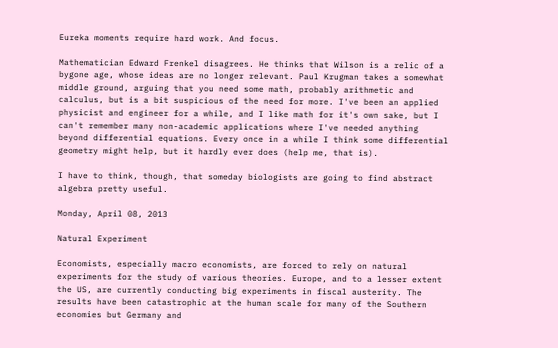Eureka moments require hard work. And focus.

Mathematician Edward Frenkel disagrees. He thinks that Wilson is a relic of a bygone age, whose ideas are no longer relevant. Paul Krugman takes a somewhat middle ground, arguing that you need some math, probably arithmetic and calculus, but is a bit suspicious of the need for more. I've been an applied physicist and engineer for a while, and I like math for it's own sake, but I can't remember many non-academic applications where I've needed anything beyond differential equations. Every once in a while I think some differential geometry might help, but it hardly ever does (help me, that is).

I have to think, though, that someday biologists are going to find abstract algebra pretty useful.

Monday, April 08, 2013

Natural Experiment

Economists, especially macro economists, are forced to rely on natural experiments for the study of various theories. Europe, and to a lesser extent the US, are currently conducting big experiments in fiscal austerity. The results have been catastrophic at the human scale for many of the Southern economies but Germany and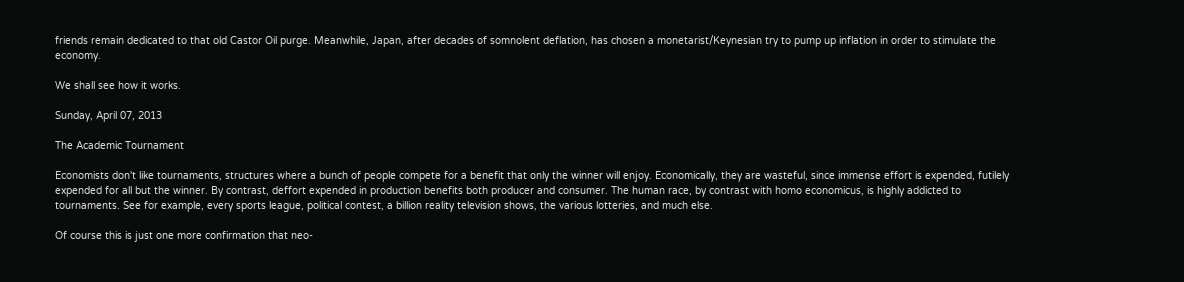friends remain dedicated to that old Castor Oil purge. Meanwhile, Japan, after decades of somnolent deflation, has chosen a monetarist/Keynesian try to pump up inflation in order to stimulate the economy.

We shall see how it works.

Sunday, April 07, 2013

The Academic Tournament

Economists don't like tournaments, structures where a bunch of people compete for a benefit that only the winner will enjoy. Economically, they are wasteful, since immense effort is expended, futilely expended for all but the winner. By contrast, deffort expended in production benefits both producer and consumer. The human race, by contrast with homo economicus, is highly addicted to tournaments. See for example, every sports league, political contest, a billion reality television shows, the various lotteries, and much else.

Of course this is just one more confirmation that neo-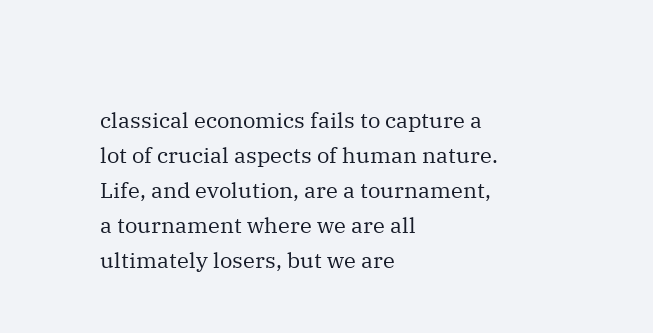classical economics fails to capture a lot of crucial aspects of human nature. Life, and evolution, are a tournament, a tournament where we are all ultimately losers, but we are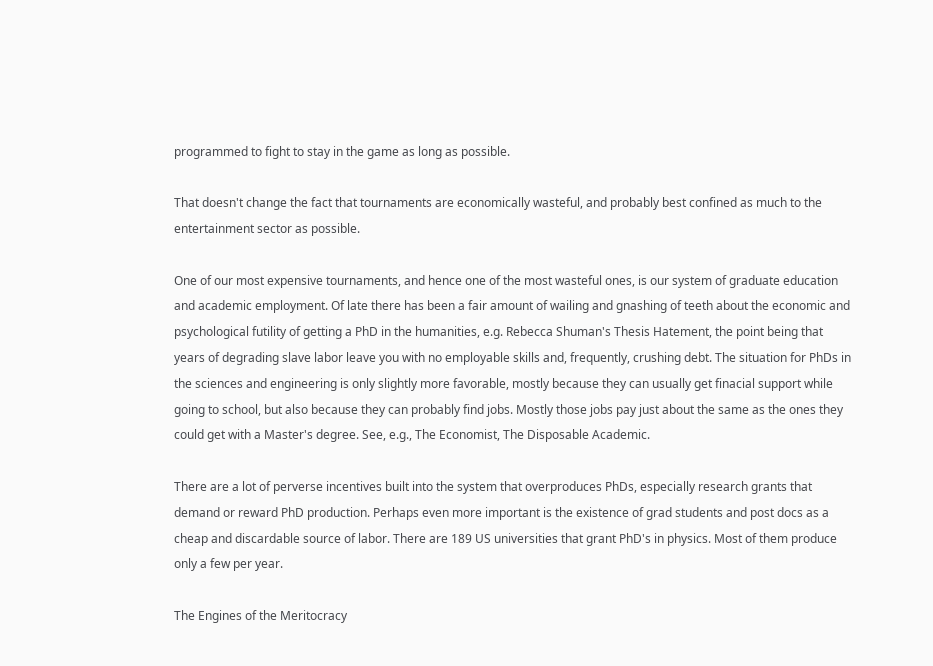programmed to fight to stay in the game as long as possible.

That doesn't change the fact that tournaments are economically wasteful, and probably best confined as much to the entertainment sector as possible.

One of our most expensive tournaments, and hence one of the most wasteful ones, is our system of graduate education and academic employment. Of late there has been a fair amount of wailing and gnashing of teeth about the economic and psychological futility of getting a PhD in the humanities, e.g. Rebecca Shuman's Thesis Hatement, the point being that years of degrading slave labor leave you with no employable skills and, frequently, crushing debt. The situation for PhDs in the sciences and engineering is only slightly more favorable, mostly because they can usually get finacial support while going to school, but also because they can probably find jobs. Mostly those jobs pay just about the same as the ones they could get with a Master's degree. See, e.g., The Economist, The Disposable Academic.

There are a lot of perverse incentives built into the system that overproduces PhDs, especially research grants that demand or reward PhD production. Perhaps even more important is the existence of grad students and post docs as a cheap and discardable source of labor. There are 189 US universities that grant PhD's in physics. Most of them produce only a few per year.

The Engines of the Meritocracy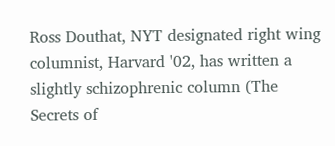Ross Douthat, NYT designated right wing columnist, Harvard '02, has written a slightly schizophrenic column (The Secrets of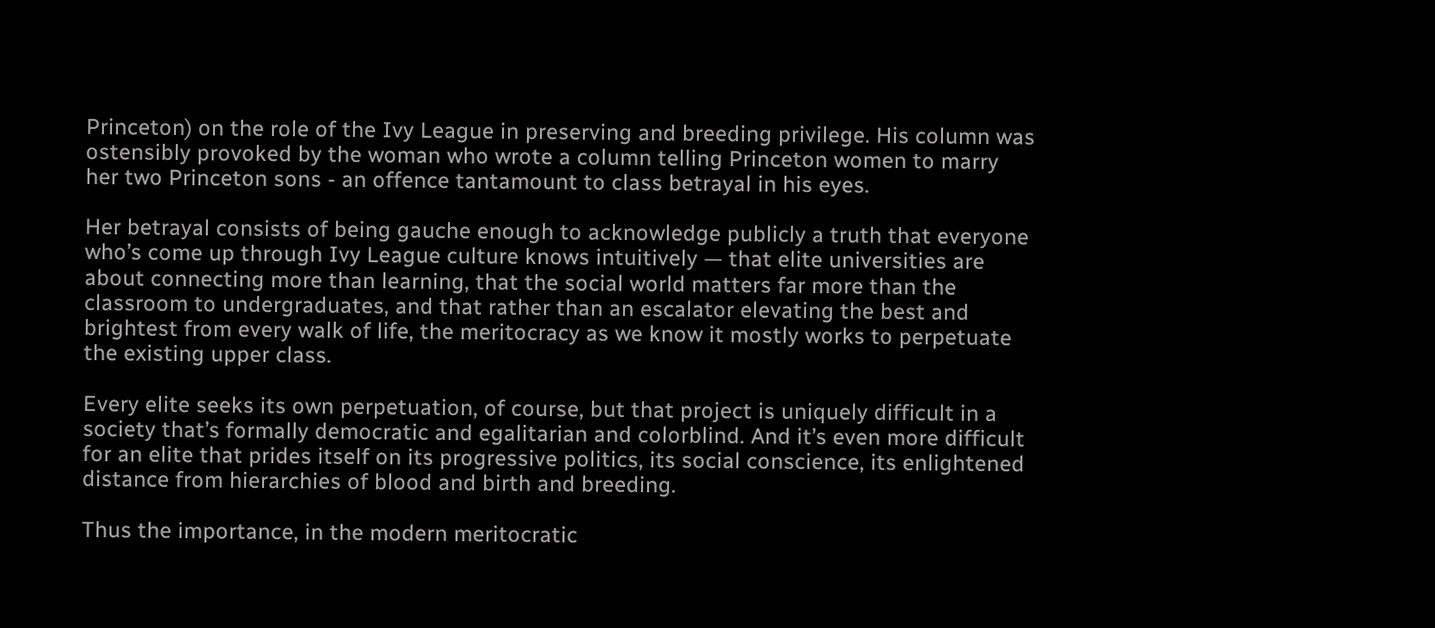Princeton) on the role of the Ivy League in preserving and breeding privilege. His column was ostensibly provoked by the woman who wrote a column telling Princeton women to marry her two Princeton sons - an offence tantamount to class betrayal in his eyes.

Her betrayal consists of being gauche enough to acknowledge publicly a truth that everyone who’s come up through Ivy League culture knows intuitively — that elite universities are about connecting more than learning, that the social world matters far more than the classroom to undergraduates, and that rather than an escalator elevating the best and brightest from every walk of life, the meritocracy as we know it mostly works to perpetuate the existing upper class.

Every elite seeks its own perpetuation, of course, but that project is uniquely difficult in a society that’s formally democratic and egalitarian and colorblind. And it’s even more difficult for an elite that prides itself on its progressive politics, its social conscience, its enlightened distance from hierarchies of blood and birth and breeding.

Thus the importance, in the modern meritocratic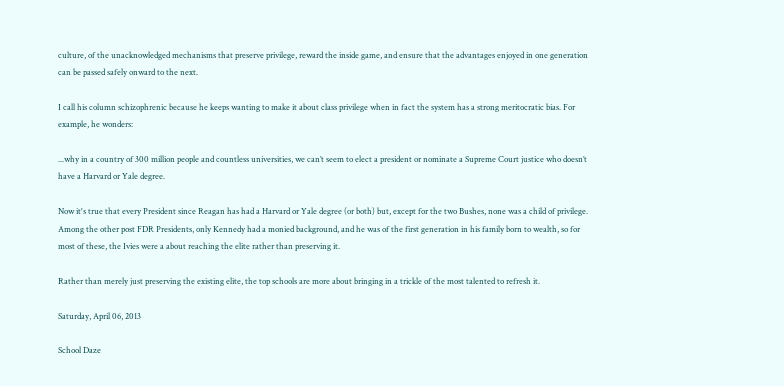culture, of the unacknowledged mechanisms that preserve privilege, reward the inside game, and ensure that the advantages enjoyed in one generation can be passed safely onward to the next.

I call his column schizophrenic because he keeps wanting to make it about class privilege when in fact the system has a strong meritocratic bias. For example, he wonders:

...why in a country of 300 million people and countless universities, we can’t seem to elect a president or nominate a Supreme Court justice who doesn’t have a Harvard or Yale degree.

Now it's true that every President since Reagan has had a Harvard or Yale degree (or both) but, except for the two Bushes, none was a child of privilege. Among the other post FDR Presidents, only Kennedy had a monied background, and he was of the first generation in his family born to wealth, so for most of these, the Ivies were a about reaching the elite rather than preserving it.

Rather than merely just preserving the existing elite, the top schools are more about bringing in a trickle of the most talented to refresh it.

Saturday, April 06, 2013

School Daze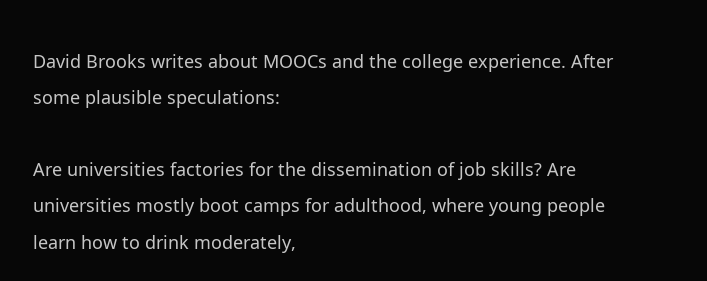David Brooks writes about MOOCs and the college experience. After some plausible speculations:

Are universities factories for the dissemination of job skills? Are universities mostly boot camps for adulthood, where young people learn how to drink moderately,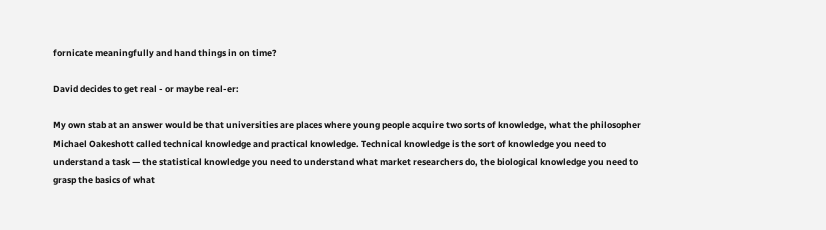fornicate meaningfully and hand things in on time?

David decides to get real - or maybe real-er:

My own stab at an answer would be that universities are places where young people acquire two sorts of knowledge, what the philosopher Michael Oakeshott called technical knowledge and practical knowledge. Technical knowledge is the sort of knowledge you need to understand a task — the statistical knowledge you need to understand what market researchers do, the biological knowledge you need to grasp the basics of what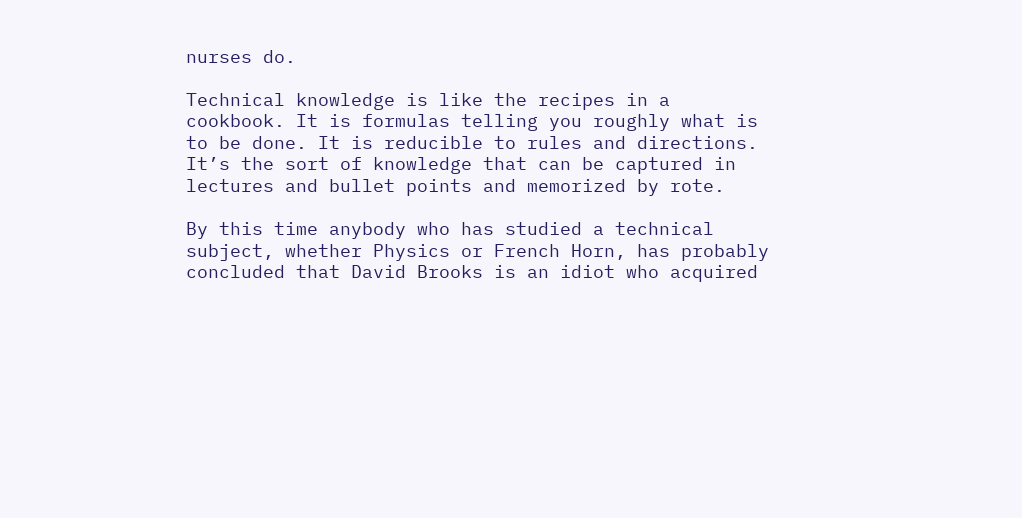nurses do.

Technical knowledge is like the recipes in a cookbook. It is formulas telling you roughly what is to be done. It is reducible to rules and directions. It’s the sort of knowledge that can be captured in lectures and bullet points and memorized by rote.

By this time anybody who has studied a technical subject, whether Physics or French Horn, has probably concluded that David Brooks is an idiot who acquired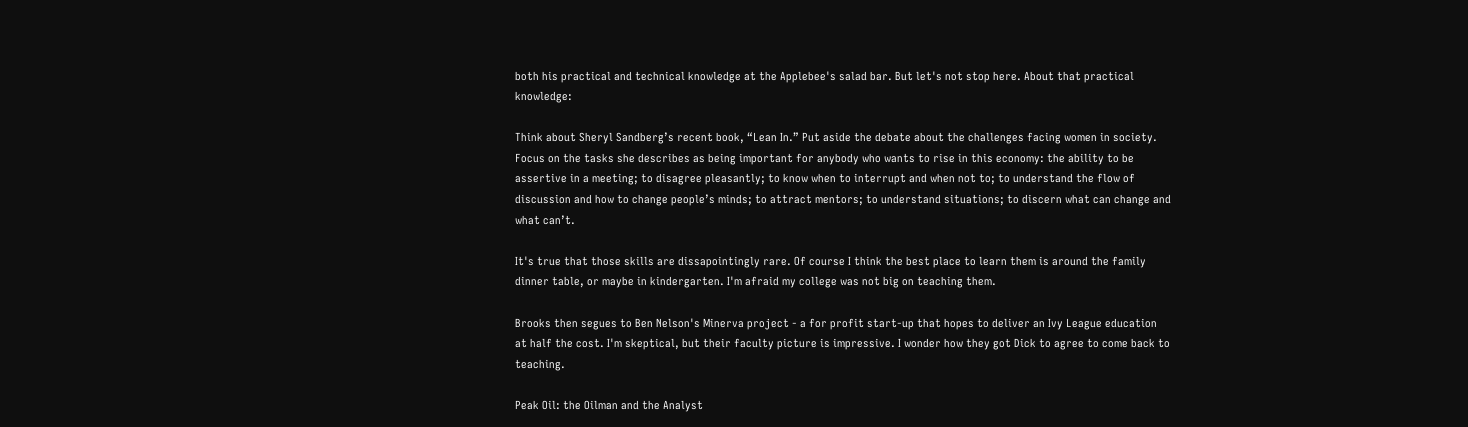both his practical and technical knowledge at the Applebee's salad bar. But let's not stop here. About that practical knowledge:

Think about Sheryl Sandberg’s recent book, “Lean In.” Put aside the debate about the challenges facing women in society. Focus on the tasks she describes as being important for anybody who wants to rise in this economy: the ability to be assertive in a meeting; to disagree pleasantly; to know when to interrupt and when not to; to understand the flow of discussion and how to change people’s minds; to attract mentors; to understand situations; to discern what can change and what can’t.

It's true that those skills are dissapointingly rare. Of course I think the best place to learn them is around the family dinner table, or maybe in kindergarten. I'm afraid my college was not big on teaching them.

Brooks then segues to Ben Nelson's Minerva project - a for profit start-up that hopes to deliver an Ivy League education at half the cost. I'm skeptical, but their faculty picture is impressive. I wonder how they got Dick to agree to come back to teaching.

Peak Oil: the Oilman and the Analyst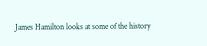James Hamilton looks at some of the history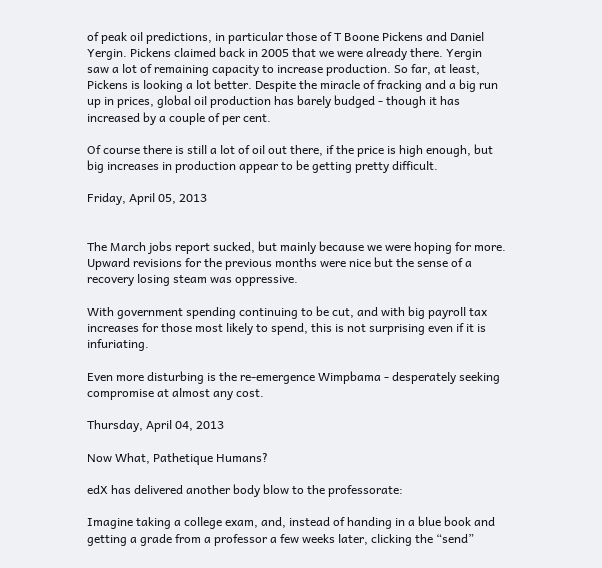of peak oil predictions, in particular those of T Boone Pickens and Daniel Yergin. Pickens claimed back in 2005 that we were already there. Yergin saw a lot of remaining capacity to increase production. So far, at least, Pickens is looking a lot better. Despite the miracle of fracking and a big run up in prices, global oil production has barely budged - though it has increased by a couple of per cent.

Of course there is still a lot of oil out there, if the price is high enough, but big increases in production appear to be getting pretty difficult.

Friday, April 05, 2013


The March jobs report sucked, but mainly because we were hoping for more. Upward revisions for the previous months were nice but the sense of a recovery losing steam was oppressive.

With government spending continuing to be cut, and with big payroll tax increases for those most likely to spend, this is not surprising even if it is infuriating.

Even more disturbing is the re-emergence Wimpbama - desperately seeking compromise at almost any cost.

Thursday, April 04, 2013

Now What, Pathetique Humans?

edX has delivered another body blow to the professorate:

Imagine taking a college exam, and, instead of handing in a blue book and getting a grade from a professor a few weeks later, clicking the “send”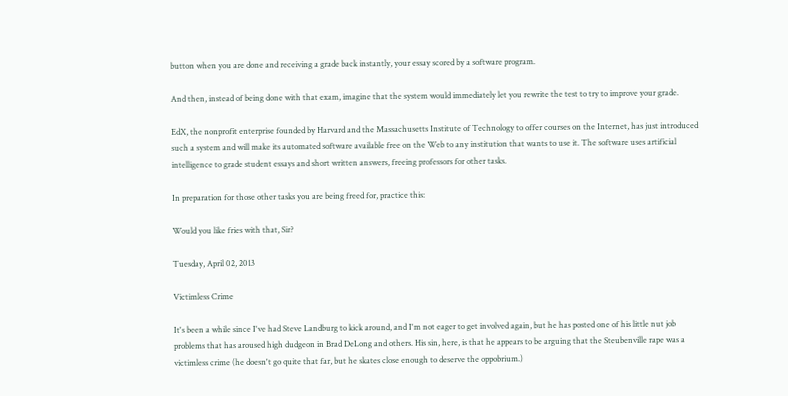button when you are done and receiving a grade back instantly, your essay scored by a software program.

And then, instead of being done with that exam, imagine that the system would immediately let you rewrite the test to try to improve your grade.

EdX, the nonprofit enterprise founded by Harvard and the Massachusetts Institute of Technology to offer courses on the Internet, has just introduced such a system and will make its automated software available free on the Web to any institution that wants to use it. The software uses artificial intelligence to grade student essays and short written answers, freeing professors for other tasks.

In preparation for those other tasks you are being freed for, practice this:

Would you like fries with that, Sir?

Tuesday, April 02, 2013

Victimless Crime

It's been a while since I've had Steve Landburg to kick around, and I'm not eager to get involved again, but he has posted one of his little nut job problems that has aroused high dudgeon in Brad DeLong and others. His sin, here, is that he appears to be arguing that the Steubenville rape was a victimless crime (he doesn't go quite that far, but he skates close enough to deserve the oppobrium.)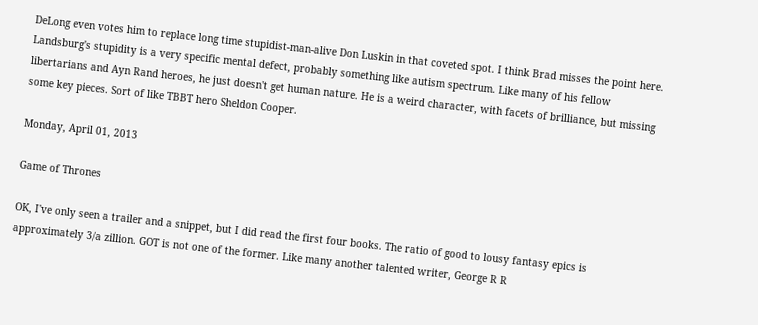DeLong even votes him to replace long time stupidist-man-alive Don Luskin in that coveted spot. I think Brad misses the point here. Landsburg's stupidity is a very specific mental defect, probably something like autism spectrum. Like many of his fellow libertarians and Ayn Rand heroes, he just doesn't get human nature. He is a weird character, with facets of brilliance, but missing some key pieces. Sort of like TBBT hero Sheldon Cooper.

Monday, April 01, 2013

Game of Thrones

OK, I've only seen a trailer and a snippet, but I did read the first four books. The ratio of good to lousy fantasy epics is approximately 3/a zillion. GOT is not one of the former. Like many another talented writer, George R R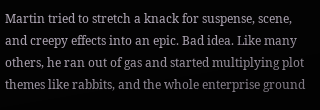Martin tried to stretch a knack for suspense, scene, and creepy effects into an epic. Bad idea. Like many others, he ran out of gas and started multiplying plot themes like rabbits, and the whole enterprise ground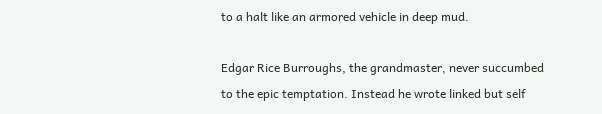to a halt like an armored vehicle in deep mud.

Edgar Rice Burroughs, the grandmaster, never succumbed to the epic temptation. Instead he wrote linked but self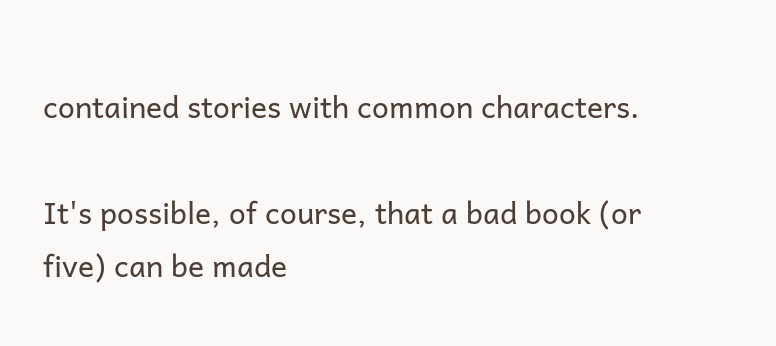contained stories with common characters.

It's possible, of course, that a bad book (or five) can be made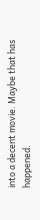into a decent movie. Maybe that has happened.